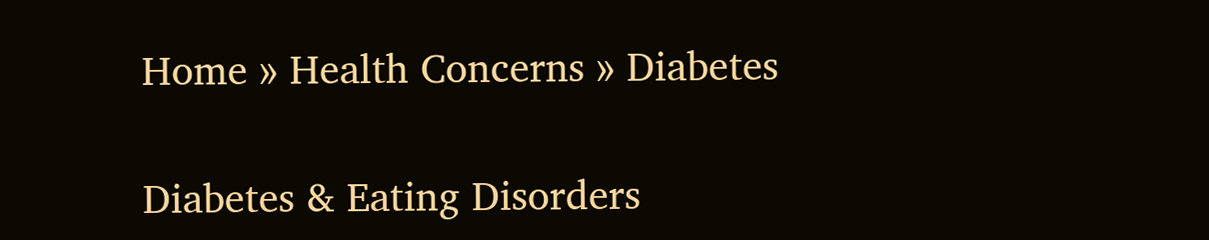Home » Health Concerns » Diabetes

Diabetes & Eating Disorders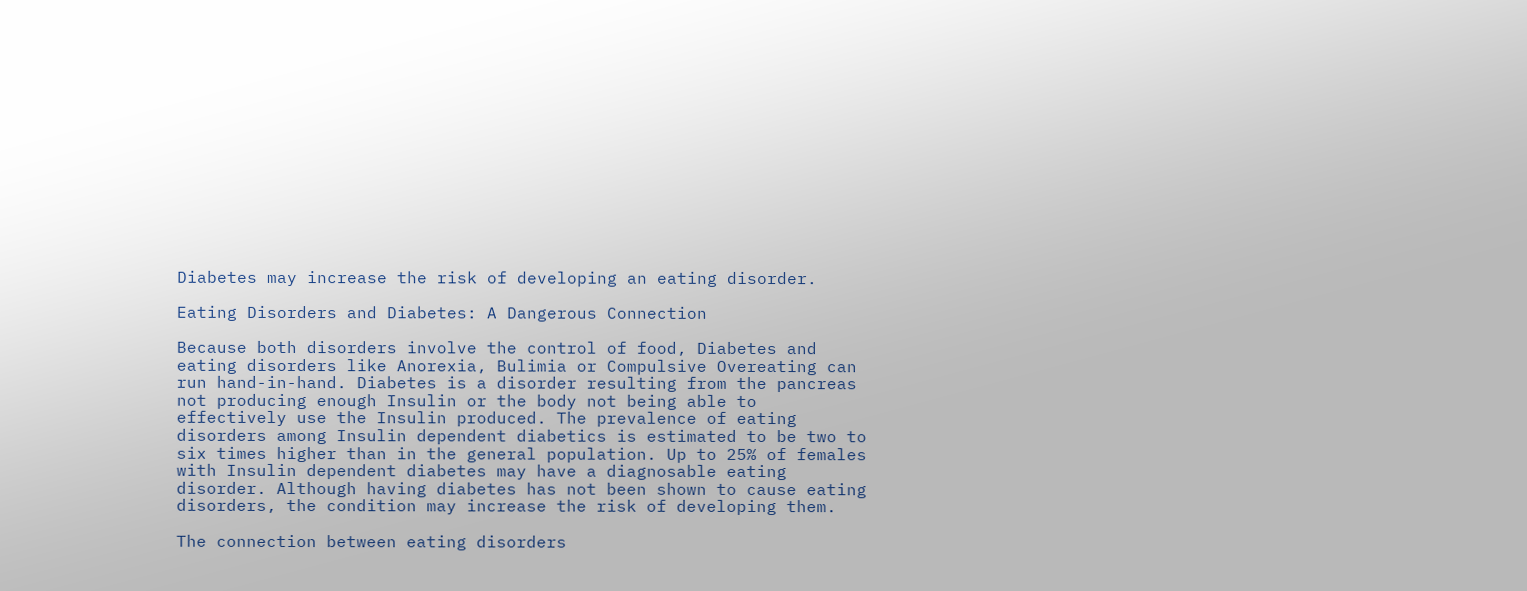Diabetes may increase the risk of developing an eating disorder.

Eating Disorders and Diabetes: A Dangerous Connection

Because both disorders involve the control of food, Diabetes and eating disorders like Anorexia, Bulimia or Compulsive Overeating can run hand-in-hand. Diabetes is a disorder resulting from the pancreas not producing enough Insulin or the body not being able to effectively use the Insulin produced. The prevalence of eating disorders among Insulin dependent diabetics is estimated to be two to six times higher than in the general population. Up to 25% of females with Insulin dependent diabetes may have a diagnosable eating disorder. Although having diabetes has not been shown to cause eating disorders, the condition may increase the risk of developing them.

The connection between eating disorders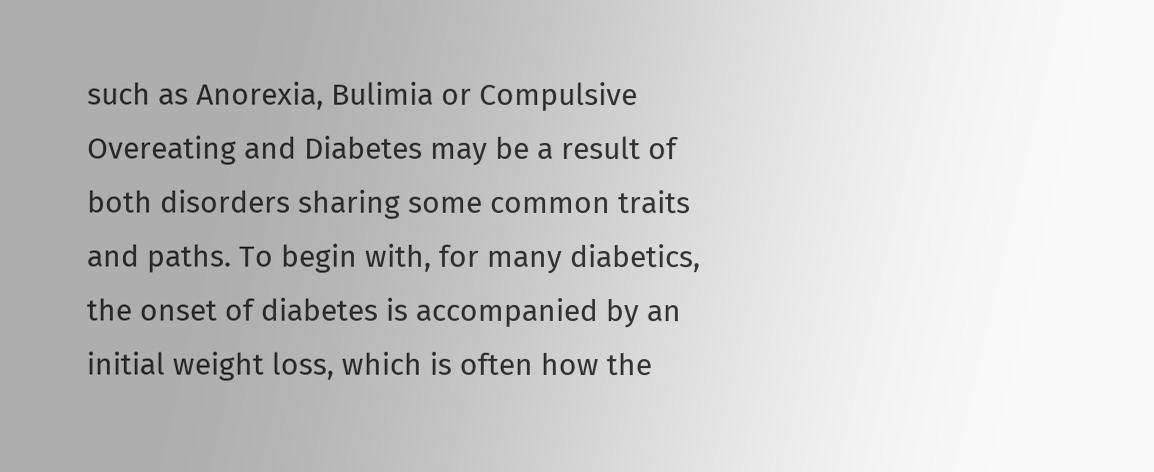such as Anorexia, Bulimia or Compulsive Overeating and Diabetes may be a result of both disorders sharing some common traits and paths. To begin with, for many diabetics, the onset of diabetes is accompanied by an initial weight loss, which is often how the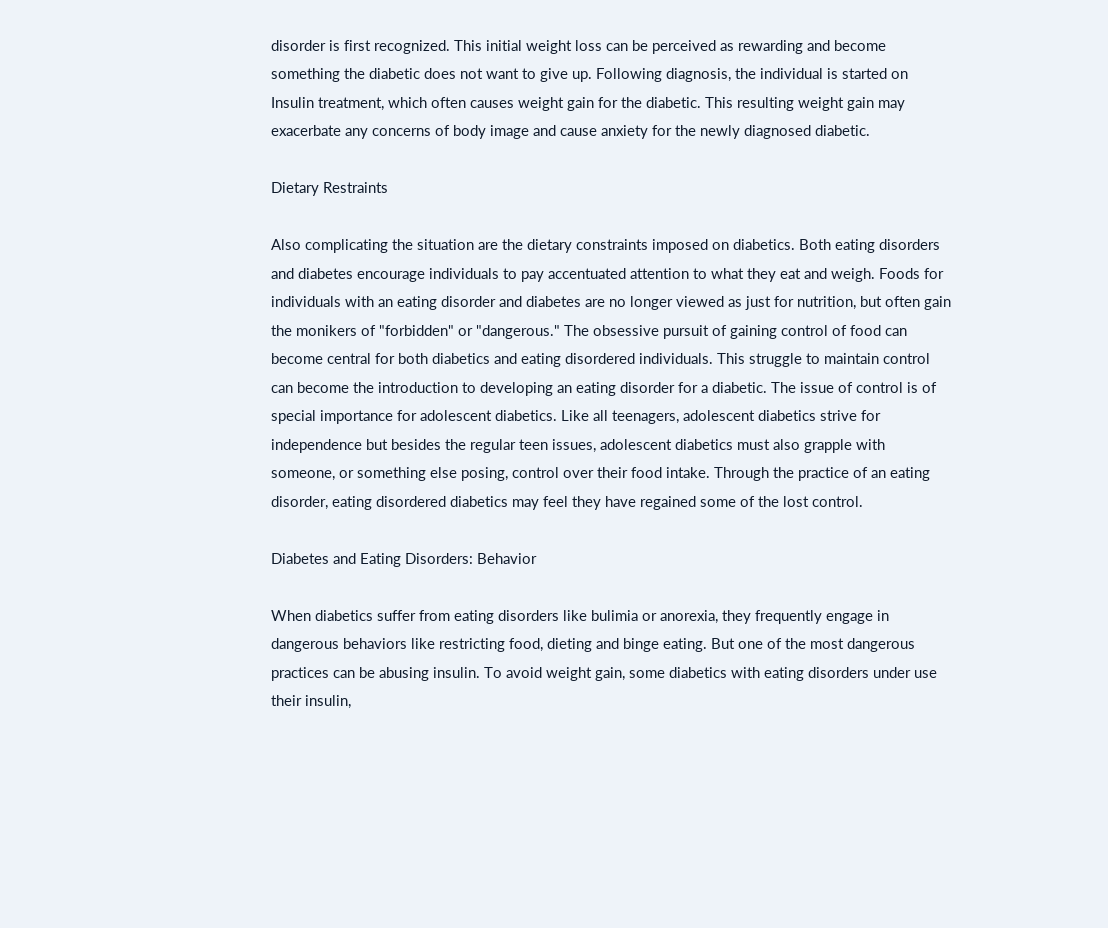disorder is first recognized. This initial weight loss can be perceived as rewarding and become something the diabetic does not want to give up. Following diagnosis, the individual is started on Insulin treatment, which often causes weight gain for the diabetic. This resulting weight gain may exacerbate any concerns of body image and cause anxiety for the newly diagnosed diabetic.

Dietary Restraints

Also complicating the situation are the dietary constraints imposed on diabetics. Both eating disorders and diabetes encourage individuals to pay accentuated attention to what they eat and weigh. Foods for individuals with an eating disorder and diabetes are no longer viewed as just for nutrition, but often gain the monikers of "forbidden" or "dangerous." The obsessive pursuit of gaining control of food can become central for both diabetics and eating disordered individuals. This struggle to maintain control can become the introduction to developing an eating disorder for a diabetic. The issue of control is of special importance for adolescent diabetics. Like all teenagers, adolescent diabetics strive for independence but besides the regular teen issues, adolescent diabetics must also grapple with someone, or something else posing, control over their food intake. Through the practice of an eating disorder, eating disordered diabetics may feel they have regained some of the lost control.

Diabetes and Eating Disorders: Behavior

When diabetics suffer from eating disorders like bulimia or anorexia, they frequently engage in dangerous behaviors like restricting food, dieting and binge eating. But one of the most dangerous practices can be abusing insulin. To avoid weight gain, some diabetics with eating disorders under use their insulin,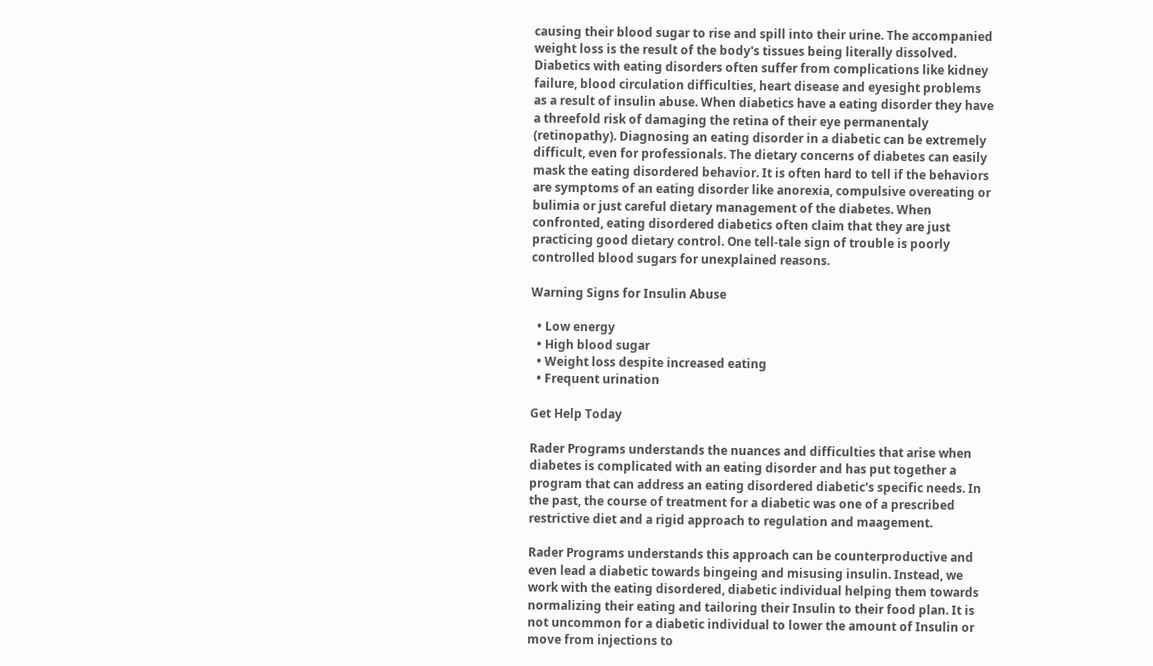causing their blood sugar to rise and spill into their urine. The accompanied weight loss is the result of the body's tissues being literally dissolved. Diabetics with eating disorders often suffer from complications like kidney failure, blood circulation difficulties, heart disease and eyesight problems as a result of insulin abuse. When diabetics have a eating disorder they have a threefold risk of damaging the retina of their eye permanentaly (retinopathy). Diagnosing an eating disorder in a diabetic can be extremely difficult, even for professionals. The dietary concerns of diabetes can easily mask the eating disordered behavior. It is often hard to tell if the behaviors are symptoms of an eating disorder like anorexia, compulsive overeating or bulimia or just careful dietary management of the diabetes. When confronted, eating disordered diabetics often claim that they are just practicing good dietary control. One tell-tale sign of trouble is poorly controlled blood sugars for unexplained reasons.

Warning Signs for Insulin Abuse

  • Low energy
  • High blood sugar
  • Weight loss despite increased eating
  • Frequent urination

Get Help Today

Rader Programs understands the nuances and difficulties that arise when diabetes is complicated with an eating disorder and has put together a program that can address an eating disordered diabetic's specific needs. In the past, the course of treatment for a diabetic was one of a prescribed restrictive diet and a rigid approach to regulation and maagement.

Rader Programs understands this approach can be counterproductive and even lead a diabetic towards bingeing and misusing insulin. Instead, we work with the eating disordered, diabetic individual helping them towards normalizing their eating and tailoring their Insulin to their food plan. It is not uncommon for a diabetic individual to lower the amount of Insulin or move from injections to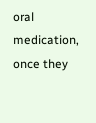oral medication, once they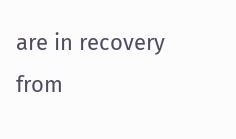are in recovery from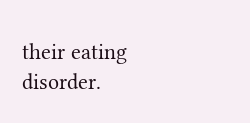their eating disorder.